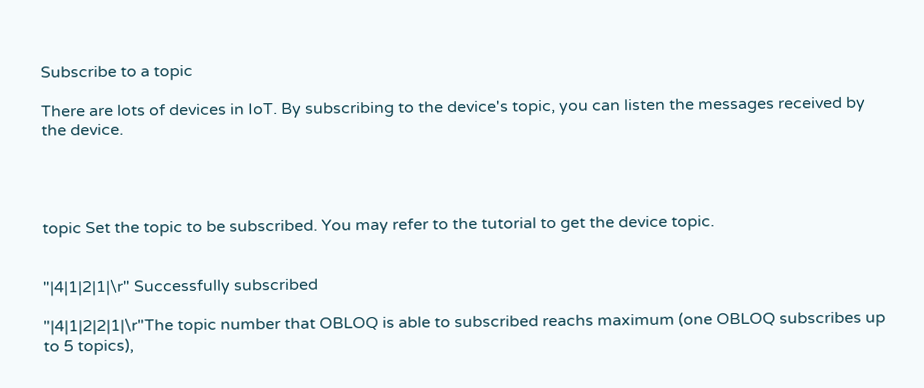Subscribe to a topic

There are lots of devices in IoT. By subscribing to the device's topic, you can listen the messages received by the device.




topic Set the topic to be subscribed. You may refer to the tutorial to get the device topic.


"|4|1|2|1|\r" Successfully subscribed

"|4|1|2|2|1|\r"The topic number that OBLOQ is able to subscribed reachs maximum (one OBLOQ subscribes up to 5 topics),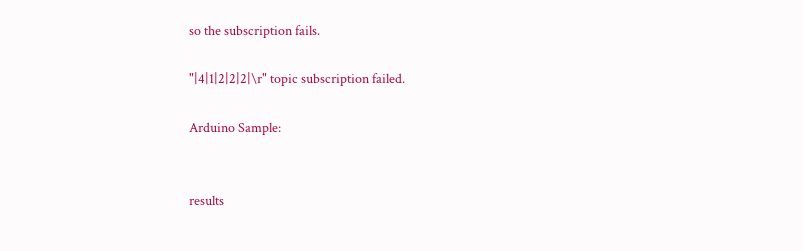so the subscription fails.

"|4|1|2|2|2|\r" topic subscription failed.

Arduino Sample:


results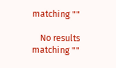matching ""

    No results matching ""